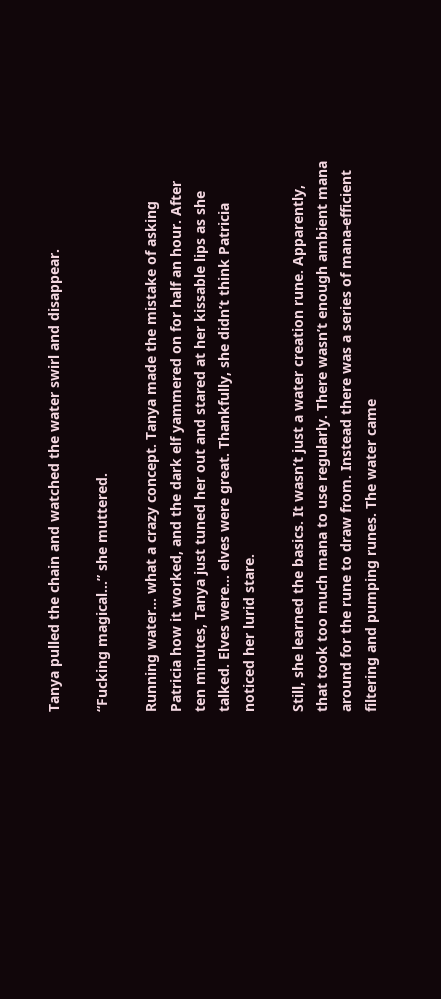Tanya pulled the chain and watched the water swirl and disappear.

“Fucking magical…” she muttered.

Running water… what a crazy concept. Tanya made the mistake of asking Patricia how it worked, and the dark elf yammered on for half an hour. After ten minutes, Tanya just tuned her out and stared at her kissable lips as she talked. Elves were… elves were great. Thankfully, she didn’t think Patricia noticed her lurid stare.

Still, she learned the basics. It wasn’t just a water creation rune. Apparently, that took too much mana to use regularly. There wasn’t enough ambient mana around for the rune to draw from. Instead there was a series of mana-efficient filtering and pumping runes. The water came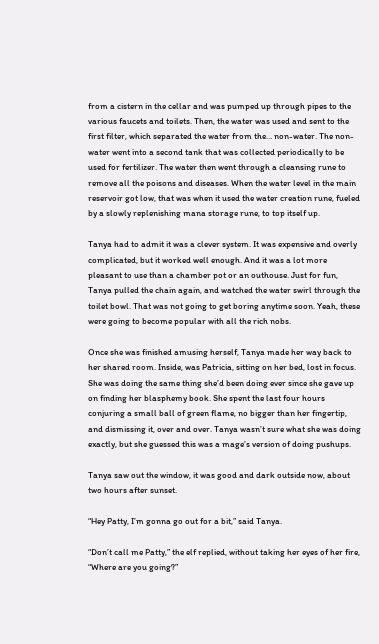from a cistern in the cellar and was pumped up through pipes to the various faucets and toilets. Then, the water was used and sent to the first filter, which separated the water from the… non-water. The non-water went into a second tank that was collected periodically to be used for fertilizer. The water then went through a cleansing rune to remove all the poisons and diseases. When the water level in the main reservoir got low, that was when it used the water creation rune, fueled by a slowly replenishing mana storage rune, to top itself up.

Tanya had to admit it was a clever system. It was expensive and overly complicated, but it worked well enough. And it was a lot more pleasant to use than a chamber pot or an outhouse. Just for fun, Tanya pulled the chain again, and watched the water swirl through the toilet bowl. That was not going to get boring anytime soon. Yeah, these were going to become popular with all the rich nobs.

Once she was finished amusing herself, Tanya made her way back to her shared room. Inside, was Patricia, sitting on her bed, lost in focus. She was doing the same thing she’d been doing ever since she gave up on finding her blasphemy book. She spent the last four hours conjuring a small ball of green flame, no bigger than her fingertip, and dismissing it, over and over. Tanya wasn’t sure what she was doing exactly, but she guessed this was a mage’s version of doing pushups.

Tanya saw out the window, it was good and dark outside now, about two hours after sunset.

“Hey Patty, I’m gonna go out for a bit,” said Tanya.

“Don’t call me Patty,” the elf replied, without taking her eyes of her fire, “Where are you going?”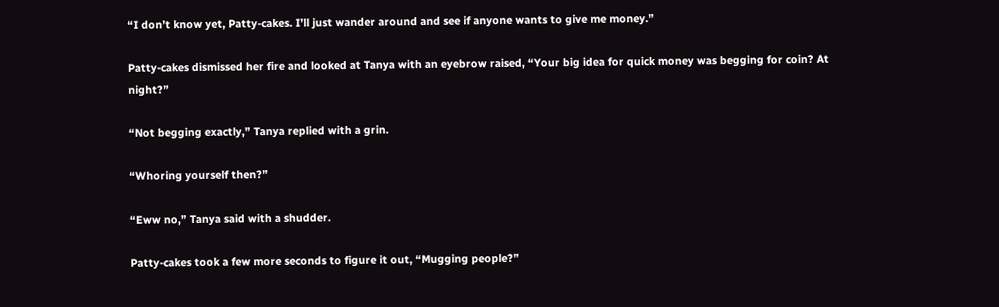“I don’t know yet, Patty-cakes. I’ll just wander around and see if anyone wants to give me money.”

Patty-cakes dismissed her fire and looked at Tanya with an eyebrow raised, “Your big idea for quick money was begging for coin? At night?”

“Not begging exactly,” Tanya replied with a grin.

“Whoring yourself then?”

“Eww no,” Tanya said with a shudder.

Patty-cakes took a few more seconds to figure it out, “Mugging people?”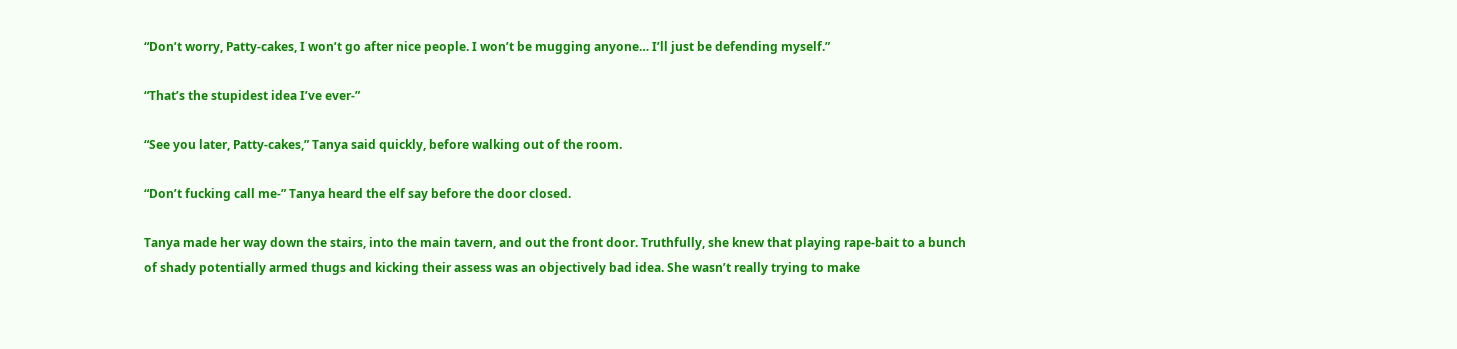“Don’t worry, Patty-cakes, I won’t go after nice people. I won’t be mugging anyone… I’ll just be defending myself.”

“That’s the stupidest idea I’ve ever-”

“See you later, Patty-cakes,” Tanya said quickly, before walking out of the room.

“Don’t fucking call me-” Tanya heard the elf say before the door closed.

Tanya made her way down the stairs, into the main tavern, and out the front door. Truthfully, she knew that playing rape-bait to a bunch of shady potentially armed thugs and kicking their assess was an objectively bad idea. She wasn’t really trying to make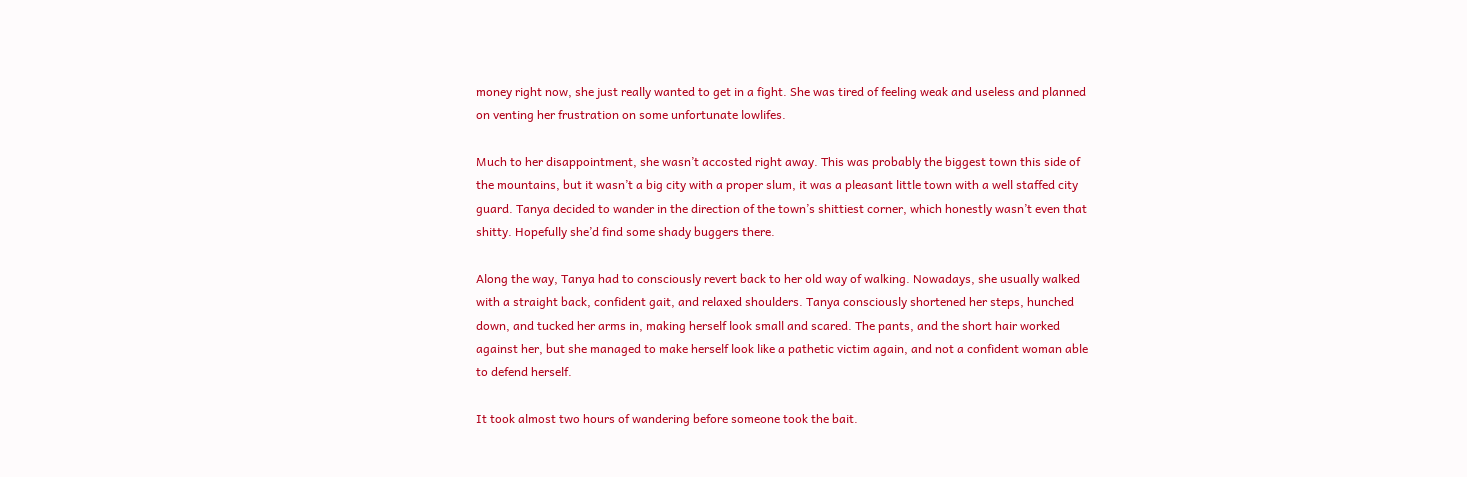money right now, she just really wanted to get in a fight. She was tired of feeling weak and useless and planned on venting her frustration on some unfortunate lowlifes.

Much to her disappointment, she wasn’t accosted right away. This was probably the biggest town this side of the mountains, but it wasn’t a big city with a proper slum, it was a pleasant little town with a well staffed city guard. Tanya decided to wander in the direction of the town’s shittiest corner, which honestly wasn’t even that shitty. Hopefully she’d find some shady buggers there.

Along the way, Tanya had to consciously revert back to her old way of walking. Nowadays, she usually walked with a straight back, confident gait, and relaxed shoulders. Tanya consciously shortened her steps, hunched down, and tucked her arms in, making herself look small and scared. The pants, and the short hair worked against her, but she managed to make herself look like a pathetic victim again, and not a confident woman able to defend herself.

It took almost two hours of wandering before someone took the bait.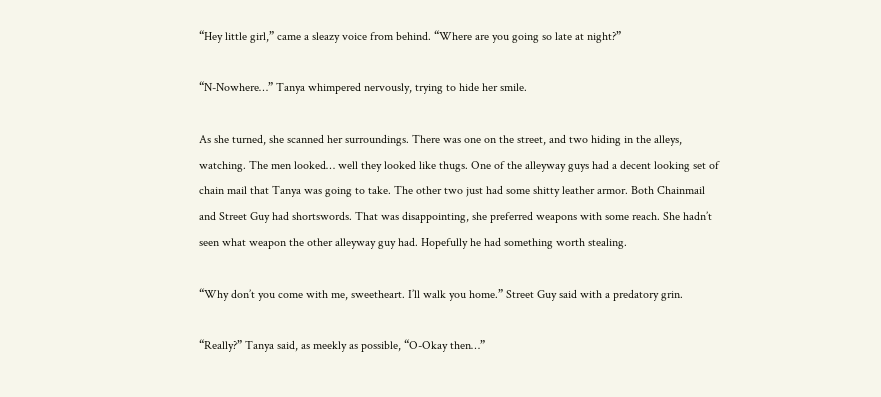“Hey little girl,” came a sleazy voice from behind. “Where are you going so late at night?”

“N-Nowhere…” Tanya whimpered nervously, trying to hide her smile.

As she turned, she scanned her surroundings. There was one on the street, and two hiding in the alleys, watching. The men looked… well they looked like thugs. One of the alleyway guys had a decent looking set of chain mail that Tanya was going to take. The other two just had some shitty leather armor. Both Chainmail and Street Guy had shortswords. That was disappointing, she preferred weapons with some reach. She hadn’t seen what weapon the other alleyway guy had. Hopefully he had something worth stealing.

“Why don’t you come with me, sweetheart. I’ll walk you home.” Street Guy said with a predatory grin.

“Really?” Tanya said, as meekly as possible, “O-Okay then…”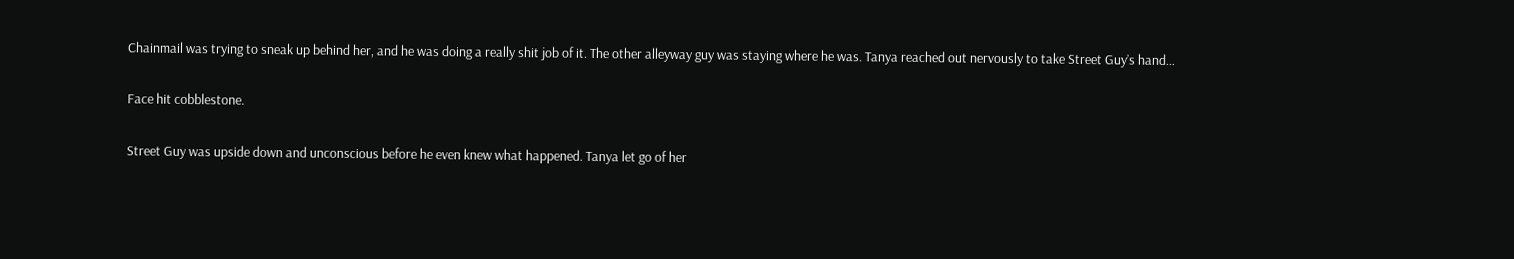Chainmail was trying to sneak up behind her, and he was doing a really shit job of it. The other alleyway guy was staying where he was. Tanya reached out nervously to take Street Guy’s hand…

Face hit cobblestone.

Street Guy was upside down and unconscious before he even knew what happened. Tanya let go of her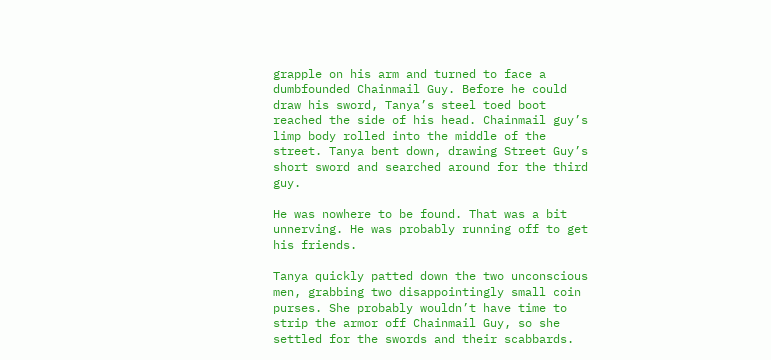grapple on his arm and turned to face a dumbfounded Chainmail Guy. Before he could draw his sword, Tanya’s steel toed boot reached the side of his head. Chainmail guy’s limp body rolled into the middle of the street. Tanya bent down, drawing Street Guy’s short sword and searched around for the third guy.

He was nowhere to be found. That was a bit unnerving. He was probably running off to get his friends.

Tanya quickly patted down the two unconscious men, grabbing two disappointingly small coin purses. She probably wouldn’t have time to strip the armor off Chainmail Guy, so she settled for the swords and their scabbards.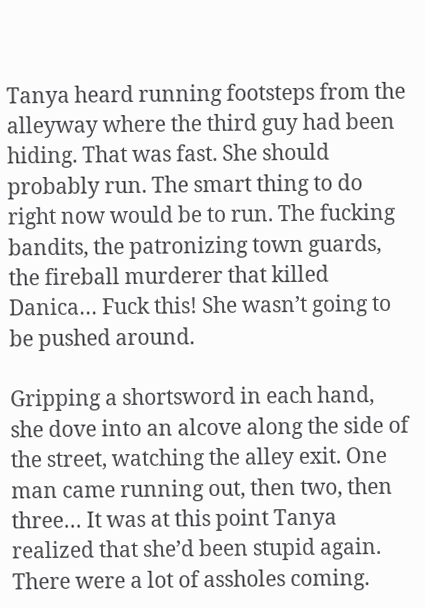Tanya heard running footsteps from the alleyway where the third guy had been hiding. That was fast. She should probably run. The smart thing to do right now would be to run. The fucking bandits, the patronizing town guards, the fireball murderer that killed Danica… Fuck this! She wasn’t going to be pushed around.

Gripping a shortsword in each hand, she dove into an alcove along the side of the street, watching the alley exit. One man came running out, then two, then three… It was at this point Tanya realized that she’d been stupid again. There were a lot of assholes coming.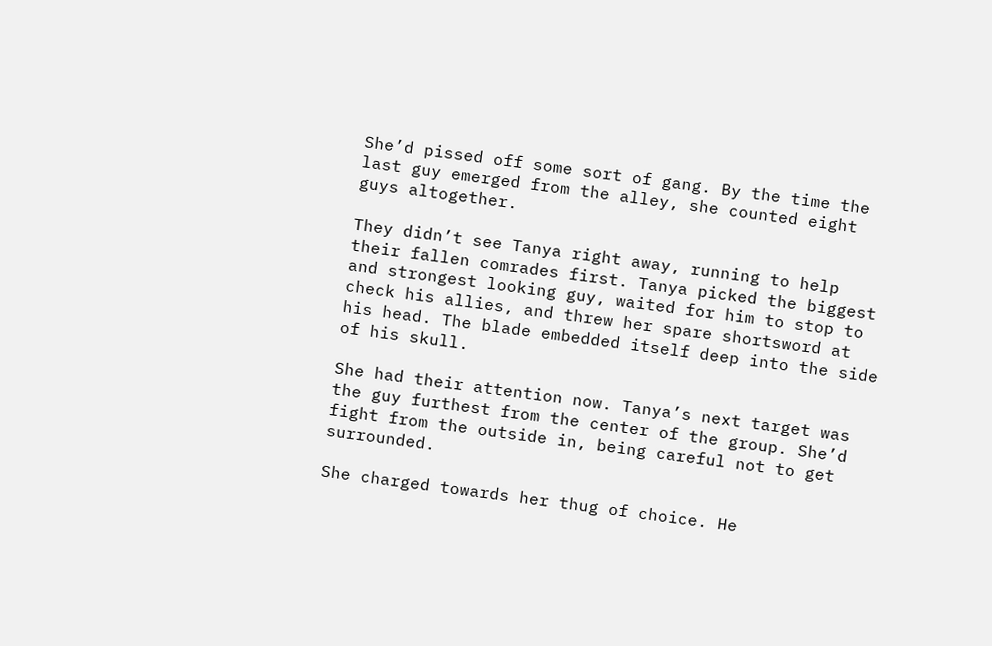She’d pissed off some sort of gang. By the time the last guy emerged from the alley, she counted eight guys altogether.

They didn’t see Tanya right away, running to help their fallen comrades first. Tanya picked the biggest and strongest looking guy, waited for him to stop to check his allies, and threw her spare shortsword at his head. The blade embedded itself deep into the side of his skull.

She had their attention now. Tanya’s next target was the guy furthest from the center of the group. She’d fight from the outside in, being careful not to get surrounded.

She charged towards her thug of choice. He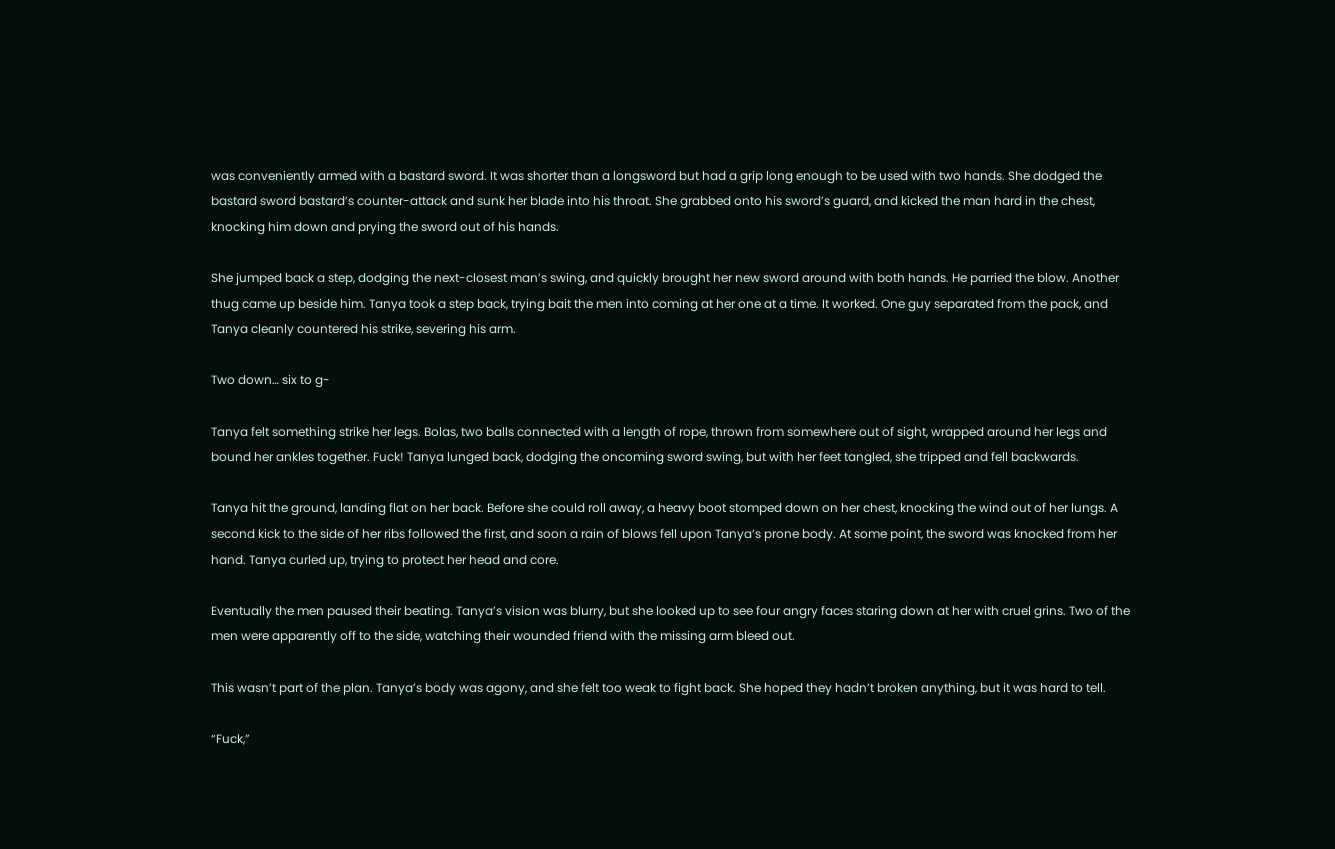was conveniently armed with a bastard sword. It was shorter than a longsword but had a grip long enough to be used with two hands. She dodged the bastard sword bastard’s counter-attack and sunk her blade into his throat. She grabbed onto his sword’s guard, and kicked the man hard in the chest, knocking him down and prying the sword out of his hands.

She jumped back a step, dodging the next-closest man’s swing, and quickly brought her new sword around with both hands. He parried the blow. Another thug came up beside him. Tanya took a step back, trying bait the men into coming at her one at a time. It worked. One guy separated from the pack, and Tanya cleanly countered his strike, severing his arm.

Two down… six to g-

Tanya felt something strike her legs. Bolas, two balls connected with a length of rope, thrown from somewhere out of sight, wrapped around her legs and bound her ankles together. Fuck! Tanya lunged back, dodging the oncoming sword swing, but with her feet tangled, she tripped and fell backwards.

Tanya hit the ground, landing flat on her back. Before she could roll away, a heavy boot stomped down on her chest, knocking the wind out of her lungs. A second kick to the side of her ribs followed the first, and soon a rain of blows fell upon Tanya’s prone body. At some point, the sword was knocked from her hand. Tanya curled up, trying to protect her head and core.

Eventually the men paused their beating. Tanya’s vision was blurry, but she looked up to see four angry faces staring down at her with cruel grins. Two of the men were apparently off to the side, watching their wounded friend with the missing arm bleed out.

This wasn’t part of the plan. Tanya’s body was agony, and she felt too weak to fight back. She hoped they hadn’t broken anything, but it was hard to tell.

“Fuck,”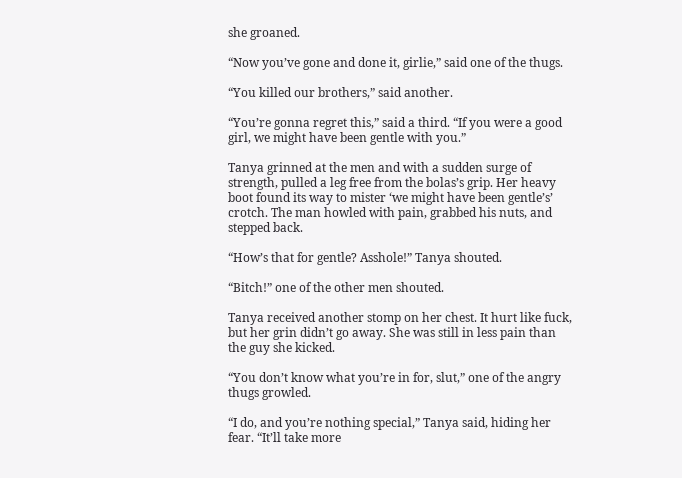she groaned.

“Now you’ve gone and done it, girlie,” said one of the thugs.

“You killed our brothers,” said another.

“You’re gonna regret this,” said a third. “If you were a good girl, we might have been gentle with you.”

Tanya grinned at the men and with a sudden surge of strength, pulled a leg free from the bolas’s grip. Her heavy boot found its way to mister ‘we might have been gentle’s’ crotch. The man howled with pain, grabbed his nuts, and stepped back.

“How’s that for gentle? Asshole!” Tanya shouted.

“Bitch!” one of the other men shouted.

Tanya received another stomp on her chest. It hurt like fuck, but her grin didn’t go away. She was still in less pain than the guy she kicked.

“You don’t know what you’re in for, slut,” one of the angry thugs growled.

“I do, and you’re nothing special,” Tanya said, hiding her fear. “It’ll take more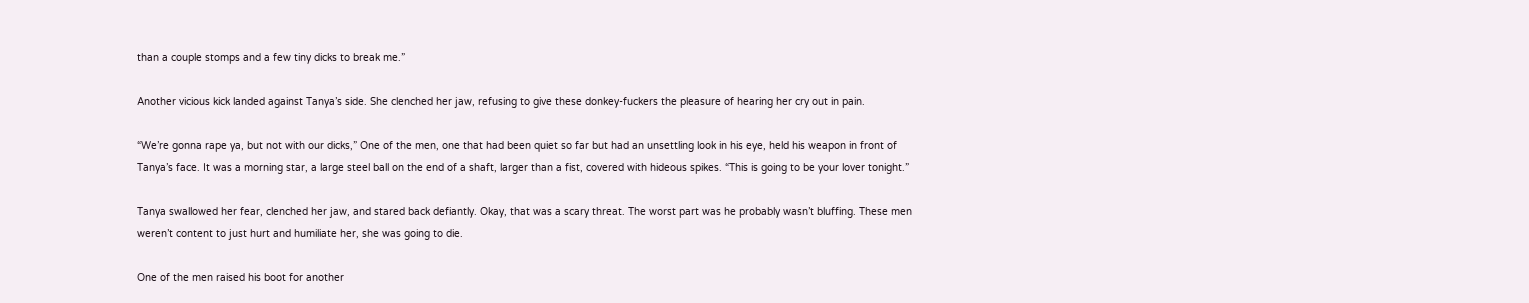than a couple stomps and a few tiny dicks to break me.”

Another vicious kick landed against Tanya’s side. She clenched her jaw, refusing to give these donkey-fuckers the pleasure of hearing her cry out in pain.

“We’re gonna rape ya, but not with our dicks,” One of the men, one that had been quiet so far but had an unsettling look in his eye, held his weapon in front of Tanya’s face. It was a morning star, a large steel ball on the end of a shaft, larger than a fist, covered with hideous spikes. “This is going to be your lover tonight.”

Tanya swallowed her fear, clenched her jaw, and stared back defiantly. Okay, that was a scary threat. The worst part was he probably wasn’t bluffing. These men weren’t content to just hurt and humiliate her, she was going to die.

One of the men raised his boot for another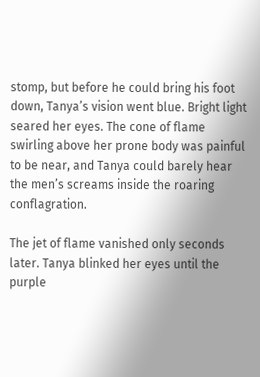stomp, but before he could bring his foot down, Tanya’s vision went blue. Bright light seared her eyes. The cone of flame swirling above her prone body was painful to be near, and Tanya could barely hear the men’s screams inside the roaring conflagration.

The jet of flame vanished only seconds later. Tanya blinked her eyes until the purple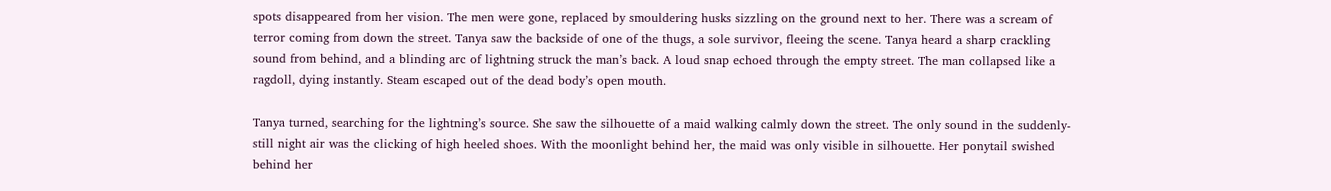spots disappeared from her vision. The men were gone, replaced by smouldering husks sizzling on the ground next to her. There was a scream of terror coming from down the street. Tanya saw the backside of one of the thugs, a sole survivor, fleeing the scene. Tanya heard a sharp crackling sound from behind, and a blinding arc of lightning struck the man’s back. A loud snap echoed through the empty street. The man collapsed like a ragdoll, dying instantly. Steam escaped out of the dead body’s open mouth.

Tanya turned, searching for the lightning’s source. She saw the silhouette of a maid walking calmly down the street. The only sound in the suddenly-still night air was the clicking of high heeled shoes. With the moonlight behind her, the maid was only visible in silhouette. Her ponytail swished behind her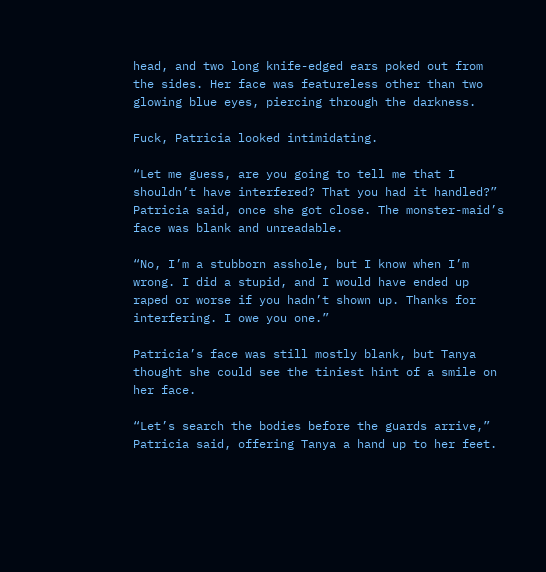head, and two long knife-edged ears poked out from the sides. Her face was featureless other than two glowing blue eyes, piercing through the darkness.

Fuck, Patricia looked intimidating.

“Let me guess, are you going to tell me that I shouldn’t have interfered? That you had it handled?” Patricia said, once she got close. The monster-maid’s face was blank and unreadable.

“No, I’m a stubborn asshole, but I know when I’m wrong. I did a stupid, and I would have ended up raped or worse if you hadn’t shown up. Thanks for interfering. I owe you one.”

Patricia’s face was still mostly blank, but Tanya thought she could see the tiniest hint of a smile on her face.

“Let’s search the bodies before the guards arrive,” Patricia said, offering Tanya a hand up to her feet.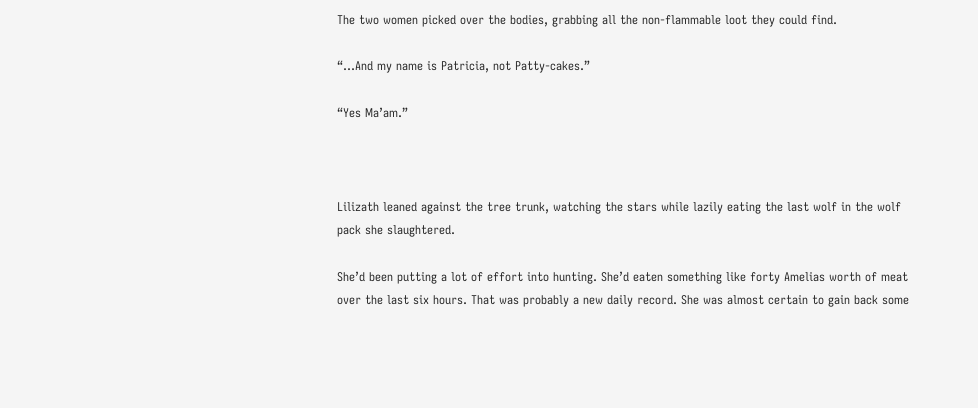The two women picked over the bodies, grabbing all the non-flammable loot they could find.

“…And my name is Patricia, not Patty-cakes.”

“Yes Ma’am.”



Lilizath leaned against the tree trunk, watching the stars while lazily eating the last wolf in the wolf pack she slaughtered.

She’d been putting a lot of effort into hunting. She’d eaten something like forty Amelias worth of meat over the last six hours. That was probably a new daily record. She was almost certain to gain back some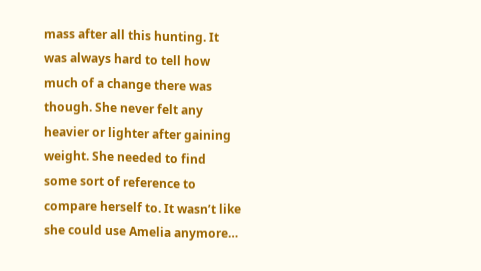mass after all this hunting. It was always hard to tell how much of a change there was though. She never felt any heavier or lighter after gaining weight. She needed to find some sort of reference to compare herself to. It wasn’t like she could use Amelia anymore…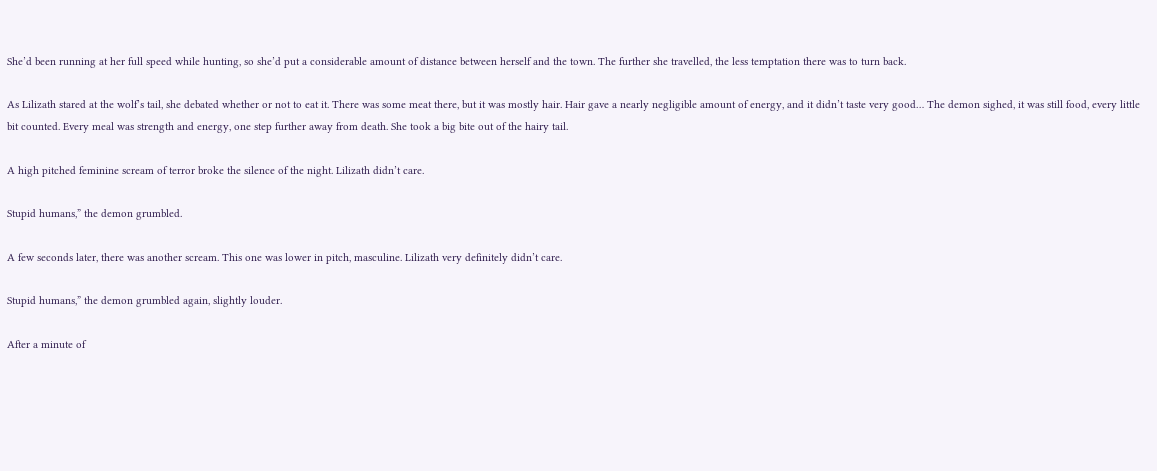She’d been running at her full speed while hunting, so she’d put a considerable amount of distance between herself and the town. The further she travelled, the less temptation there was to turn back.

As Lilizath stared at the wolf’s tail, she debated whether or not to eat it. There was some meat there, but it was mostly hair. Hair gave a nearly negligible amount of energy, and it didn’t taste very good… The demon sighed, it was still food, every little bit counted. Every meal was strength and energy, one step further away from death. She took a big bite out of the hairy tail.

A high pitched feminine scream of terror broke the silence of the night. Lilizath didn’t care.

Stupid humans,” the demon grumbled.

A few seconds later, there was another scream. This one was lower in pitch, masculine. Lilizath very definitely didn’t care.

Stupid humans,” the demon grumbled again, slightly louder.

After a minute of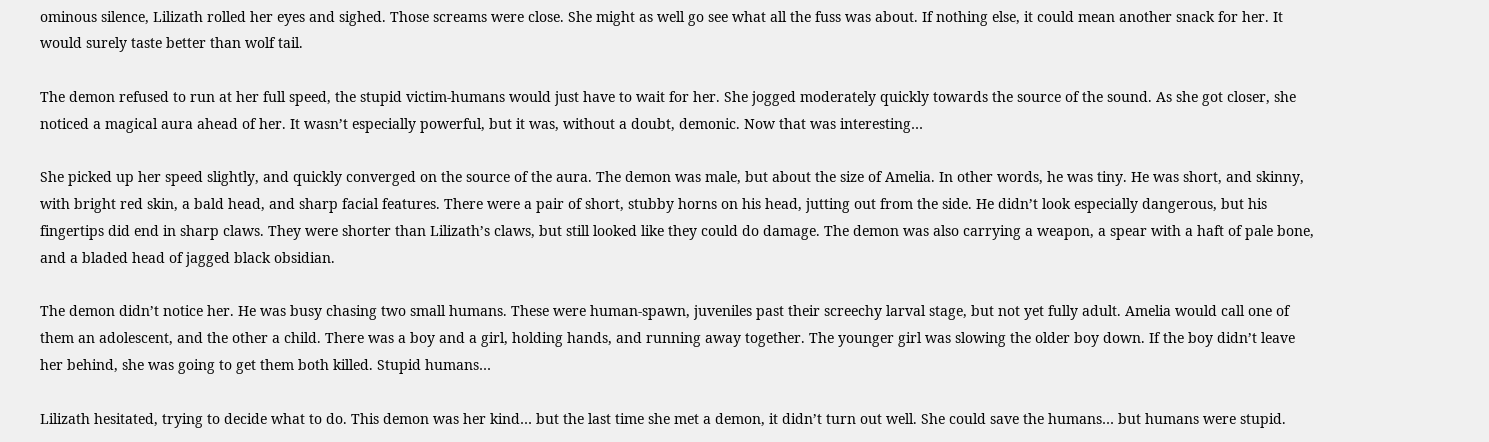ominous silence, Lilizath rolled her eyes and sighed. Those screams were close. She might as well go see what all the fuss was about. If nothing else, it could mean another snack for her. It would surely taste better than wolf tail.

The demon refused to run at her full speed, the stupid victim-humans would just have to wait for her. She jogged moderately quickly towards the source of the sound. As she got closer, she noticed a magical aura ahead of her. It wasn’t especially powerful, but it was, without a doubt, demonic. Now that was interesting…

She picked up her speed slightly, and quickly converged on the source of the aura. The demon was male, but about the size of Amelia. In other words, he was tiny. He was short, and skinny, with bright red skin, a bald head, and sharp facial features. There were a pair of short, stubby horns on his head, jutting out from the side. He didn’t look especially dangerous, but his fingertips did end in sharp claws. They were shorter than Lilizath’s claws, but still looked like they could do damage. The demon was also carrying a weapon, a spear with a haft of pale bone, and a bladed head of jagged black obsidian.

The demon didn’t notice her. He was busy chasing two small humans. These were human-spawn, juveniles past their screechy larval stage, but not yet fully adult. Amelia would call one of them an adolescent, and the other a child. There was a boy and a girl, holding hands, and running away together. The younger girl was slowing the older boy down. If the boy didn’t leave her behind, she was going to get them both killed. Stupid humans…

Lilizath hesitated, trying to decide what to do. This demon was her kind… but the last time she met a demon, it didn’t turn out well. She could save the humans… but humans were stupid.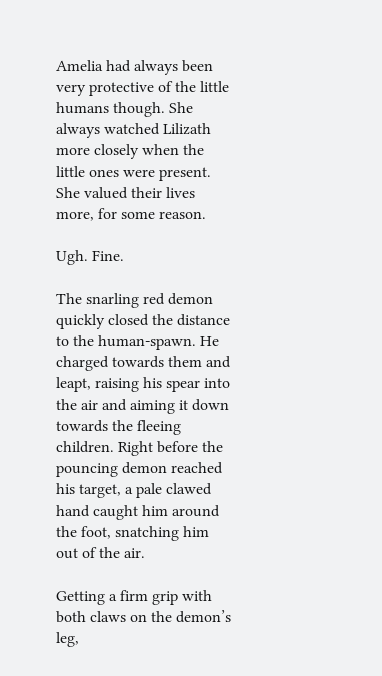Amelia had always been very protective of the little humans though. She always watched Lilizath more closely when the little ones were present. She valued their lives more, for some reason.

Ugh. Fine.

The snarling red demon quickly closed the distance to the human-spawn. He charged towards them and leapt, raising his spear into the air and aiming it down towards the fleeing children. Right before the pouncing demon reached his target, a pale clawed hand caught him around the foot, snatching him out of the air.

Getting a firm grip with both claws on the demon’s leg,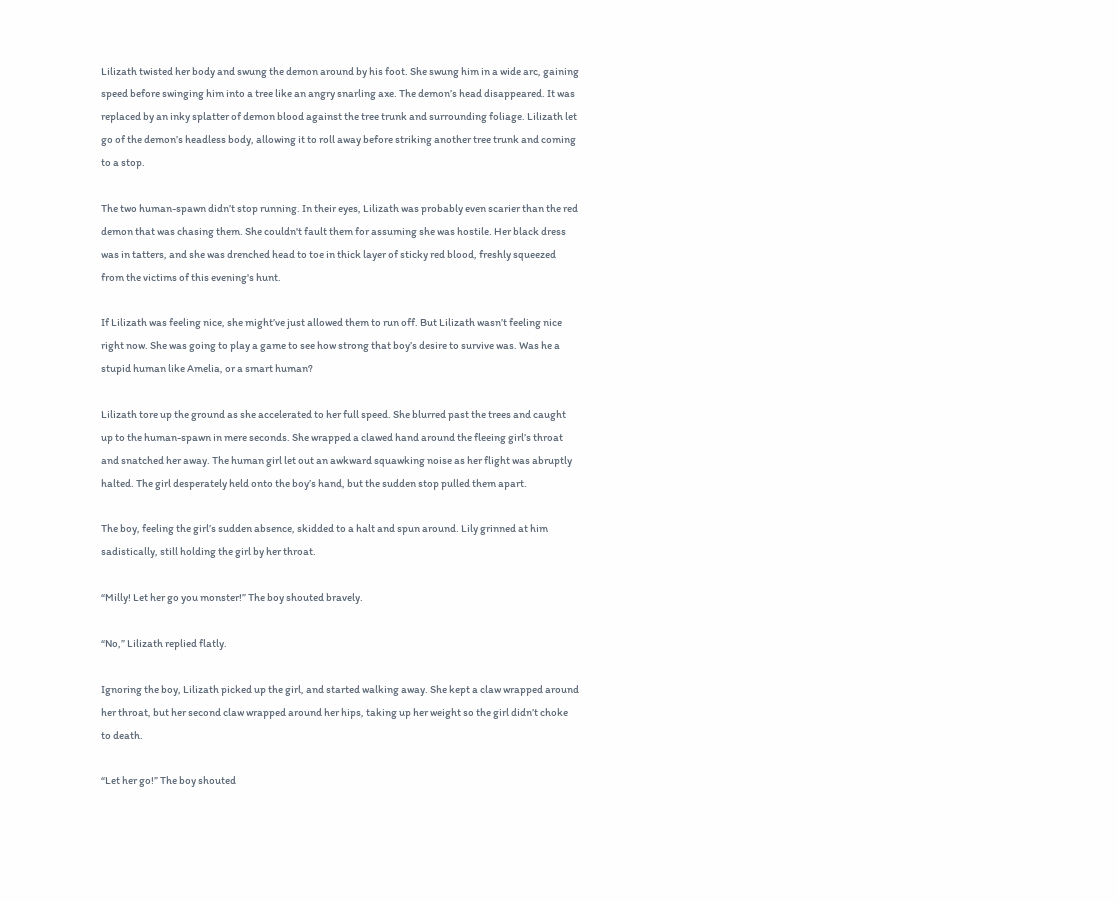Lilizath twisted her body and swung the demon around by his foot. She swung him in a wide arc, gaining speed before swinging him into a tree like an angry snarling axe. The demon’s head disappeared. It was replaced by an inky splatter of demon blood against the tree trunk and surrounding foliage. Lilizath let go of the demon’s headless body, allowing it to roll away before striking another tree trunk and coming to a stop.

The two human-spawn didn’t stop running. In their eyes, Lilizath was probably even scarier than the red demon that was chasing them. She couldn't fault them for assuming she was hostile. Her black dress was in tatters, and she was drenched head to toe in thick layer of sticky red blood, freshly squeezed from the victims of this evening's hunt.

If Lilizath was feeling nice, she might’ve just allowed them to run off. But Lilizath wasn’t feeling nice right now. She was going to play a game to see how strong that boy’s desire to survive was. Was he a stupid human like Amelia, or a smart human?

Lilizath tore up the ground as she accelerated to her full speed. She blurred past the trees and caught up to the human-spawn in mere seconds. She wrapped a clawed hand around the fleeing girl’s throat and snatched her away. The human girl let out an awkward squawking noise as her flight was abruptly halted. The girl desperately held onto the boy’s hand, but the sudden stop pulled them apart.

The boy, feeling the girl’s sudden absence, skidded to a halt and spun around. Lily grinned at him sadistically, still holding the girl by her throat.

“Milly! Let her go you monster!” The boy shouted bravely.

“No,” Lilizath replied flatly.

Ignoring the boy, Lilizath picked up the girl, and started walking away. She kept a claw wrapped around her throat, but her second claw wrapped around her hips, taking up her weight so the girl didn’t choke to death.

“Let her go!” The boy shouted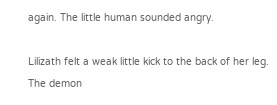again. The little human sounded angry.

Lilizath felt a weak little kick to the back of her leg. The demon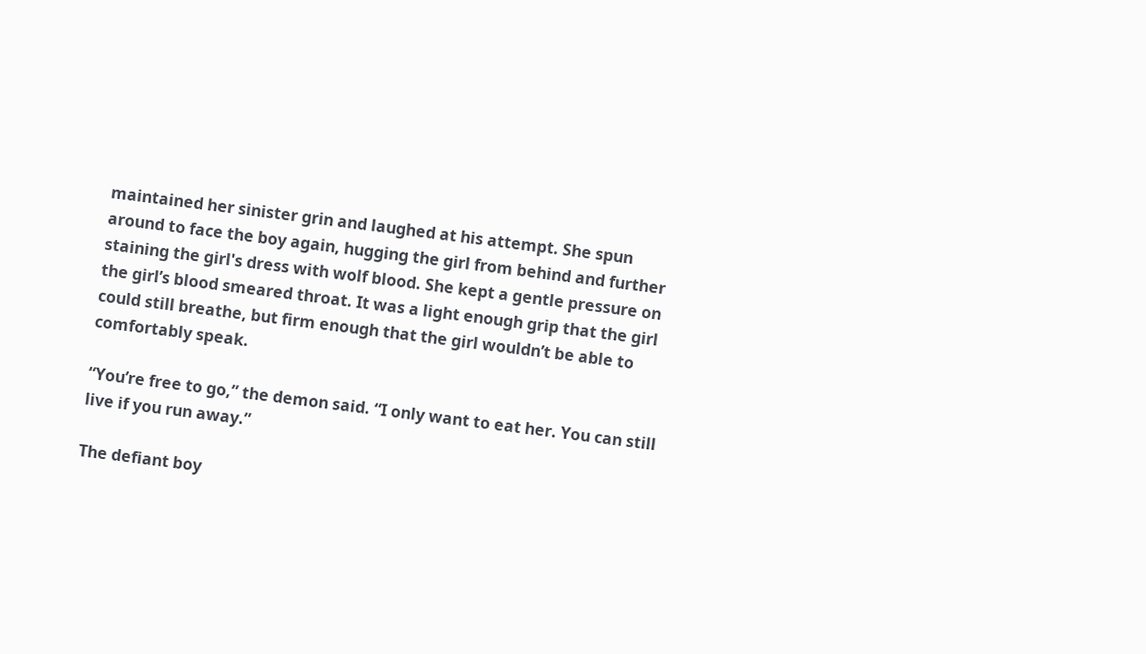maintained her sinister grin and laughed at his attempt. She spun around to face the boy again, hugging the girl from behind and further staining the girl's dress with wolf blood. She kept a gentle pressure on the girl’s blood smeared throat. It was a light enough grip that the girl could still breathe, but firm enough that the girl wouldn’t be able to comfortably speak.

“You’re free to go,” the demon said. “I only want to eat her. You can still live if you run away.”

The defiant boy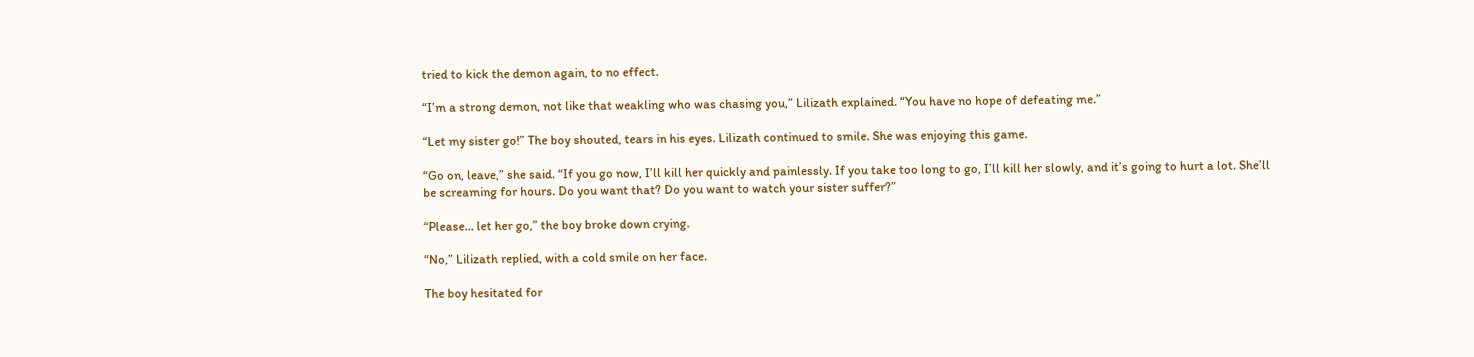tried to kick the demon again, to no effect.

“I’m a strong demon, not like that weakling who was chasing you,” Lilizath explained. “You have no hope of defeating me.”

“Let my sister go!” The boy shouted, tears in his eyes. Lilizath continued to smile. She was enjoying this game.

“Go on, leave,” she said. “If you go now, I’ll kill her quickly and painlessly. If you take too long to go, I’ll kill her slowly, and it’s going to hurt a lot. She’ll be screaming for hours. Do you want that? Do you want to watch your sister suffer?”

“Please… let her go,” the boy broke down crying.

“No,” Lilizath replied, with a cold smile on her face.

The boy hesitated for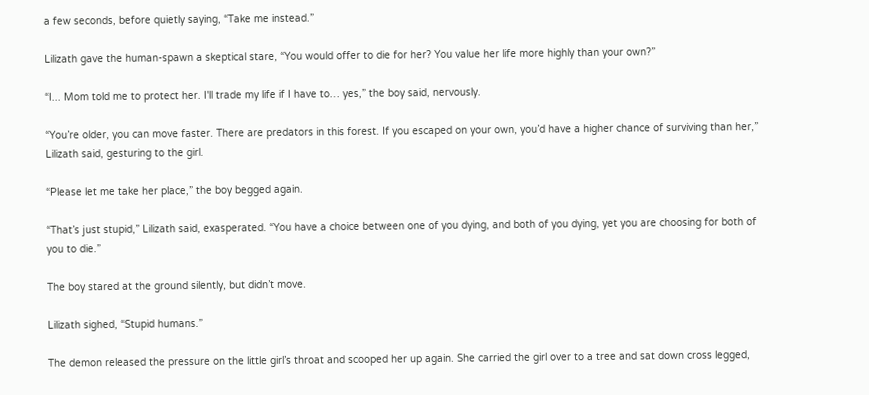a few seconds, before quietly saying, “Take me instead.”

Lilizath gave the human-spawn a skeptical stare, “You would offer to die for her? You value her life more highly than your own?”

“I... Mom told me to protect her. I'll trade my life if I have to… yes,” the boy said, nervously.

“You’re older, you can move faster. There are predators in this forest. If you escaped on your own, you’d have a higher chance of surviving than her,” Lilizath said, gesturing to the girl.

“Please let me take her place,” the boy begged again.

“That’s just stupid,” Lilizath said, exasperated. “You have a choice between one of you dying, and both of you dying, yet you are choosing for both of you to die.”

The boy stared at the ground silently, but didn’t move.

Lilizath sighed, “Stupid humans.”

The demon released the pressure on the little girl’s throat and scooped her up again. She carried the girl over to a tree and sat down cross legged,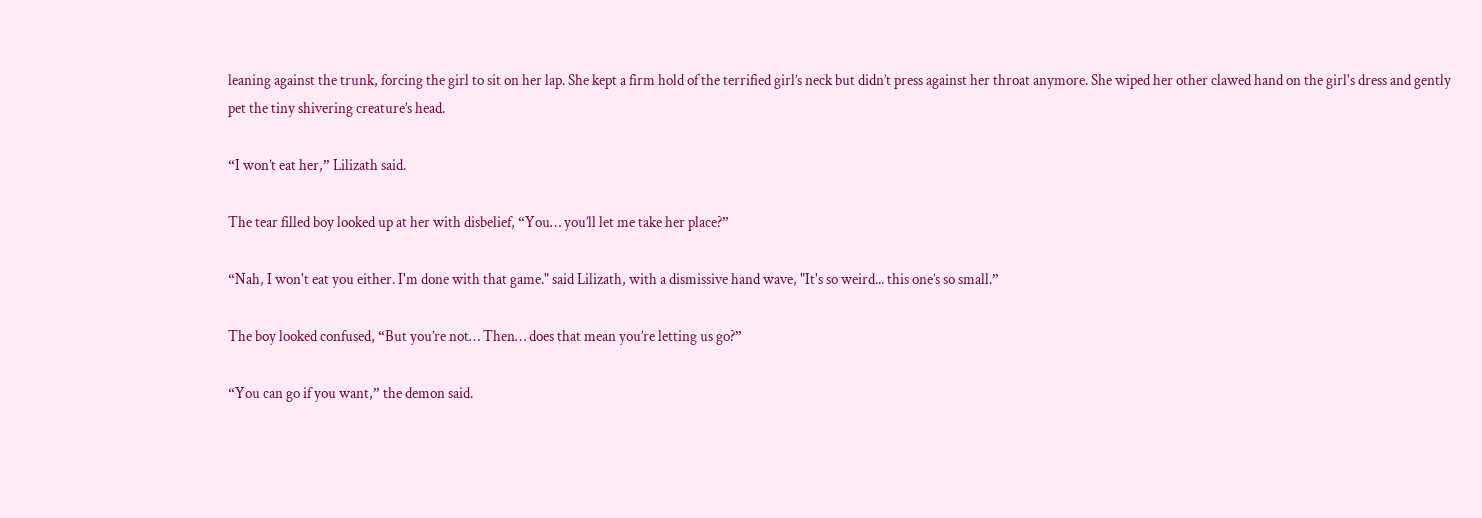leaning against the trunk, forcing the girl to sit on her lap. She kept a firm hold of the terrified girl’s neck but didn’t press against her throat anymore. She wiped her other clawed hand on the girl's dress and gently pet the tiny shivering creature’s head.

“I won’t eat her,” Lilizath said.

The tear filled boy looked up at her with disbelief, “You… you’ll let me take her place?”

“Nah, I won't eat you either. I'm done with that game." said Lilizath, with a dismissive hand wave, "It's so weird... this one’s so small.”

The boy looked confused, “But you’re not… Then… does that mean you’re letting us go?”

“You can go if you want,” the demon said.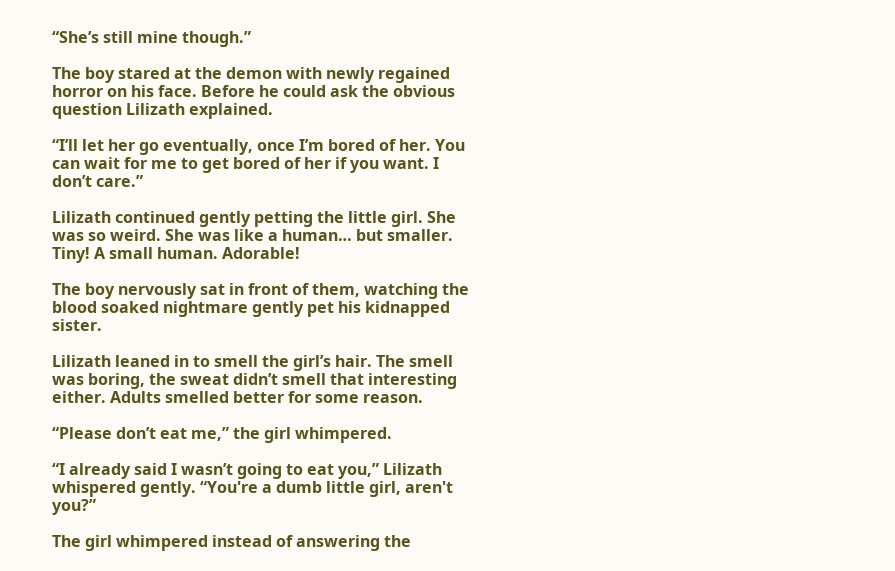“She’s still mine though.”

The boy stared at the demon with newly regained horror on his face. Before he could ask the obvious question Lilizath explained.

“I’ll let her go eventually, once I’m bored of her. You can wait for me to get bored of her if you want. I don’t care.”

Lilizath continued gently petting the little girl. She was so weird. She was like a human… but smaller. Tiny! A small human. Adorable!

The boy nervously sat in front of them, watching the blood soaked nightmare gently pet his kidnapped sister.

Lilizath leaned in to smell the girl’s hair. The smell was boring, the sweat didn’t smell that interesting either. Adults smelled better for some reason.

“Please don’t eat me,” the girl whimpered.

“I already said I wasn’t going to eat you,” Lilizath whispered gently. “You're a dumb little girl, aren't you?”

The girl whimpered instead of answering the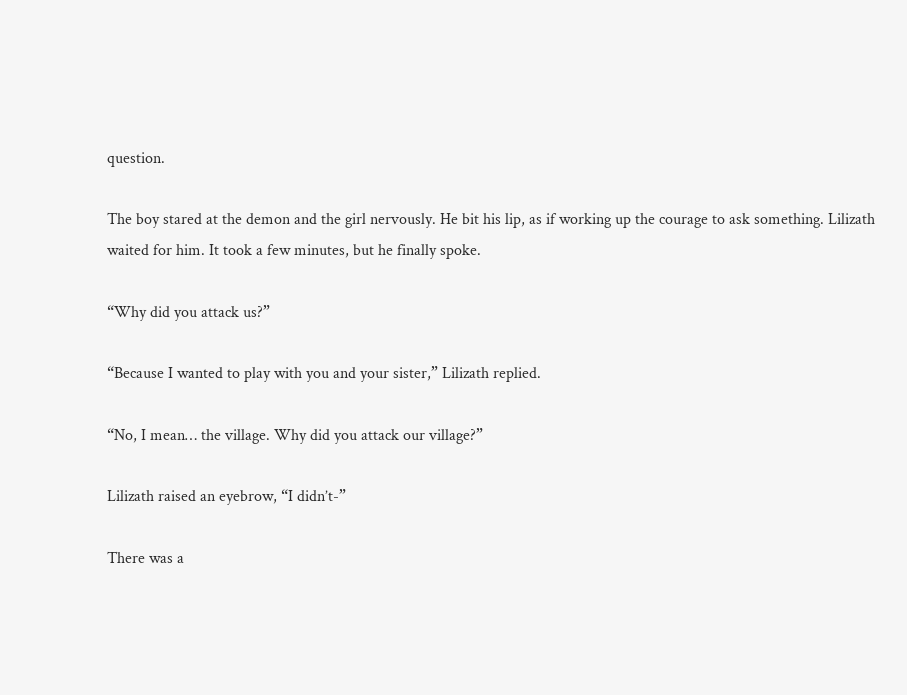question.

The boy stared at the demon and the girl nervously. He bit his lip, as if working up the courage to ask something. Lilizath waited for him. It took a few minutes, but he finally spoke.

“Why did you attack us?”

“Because I wanted to play with you and your sister,” Lilizath replied.

“No, I mean… the village. Why did you attack our village?”

Lilizath raised an eyebrow, “I didn’t-”

There was a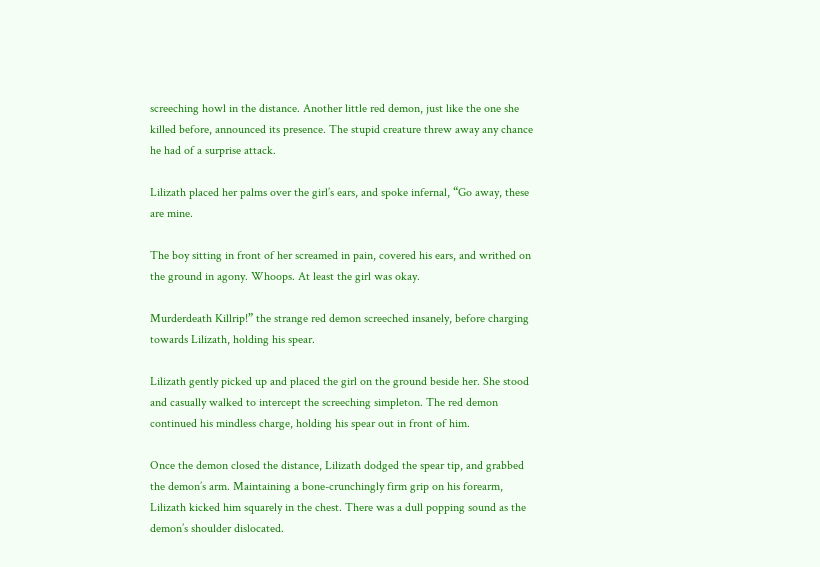screeching howl in the distance. Another little red demon, just like the one she killed before, announced its presence. The stupid creature threw away any chance he had of a surprise attack.

Lilizath placed her palms over the girl’s ears, and spoke infernal, “Go away, these are mine.

The boy sitting in front of her screamed in pain, covered his ears, and writhed on the ground in agony. Whoops. At least the girl was okay.

Murderdeath Killrip!” the strange red demon screeched insanely, before charging towards Lilizath, holding his spear.

Lilizath gently picked up and placed the girl on the ground beside her. She stood and casually walked to intercept the screeching simpleton. The red demon continued his mindless charge, holding his spear out in front of him.

Once the demon closed the distance, Lilizath dodged the spear tip, and grabbed the demon’s arm. Maintaining a bone-crunchingly firm grip on his forearm, Lilizath kicked him squarely in the chest. There was a dull popping sound as the demon’s shoulder dislocated.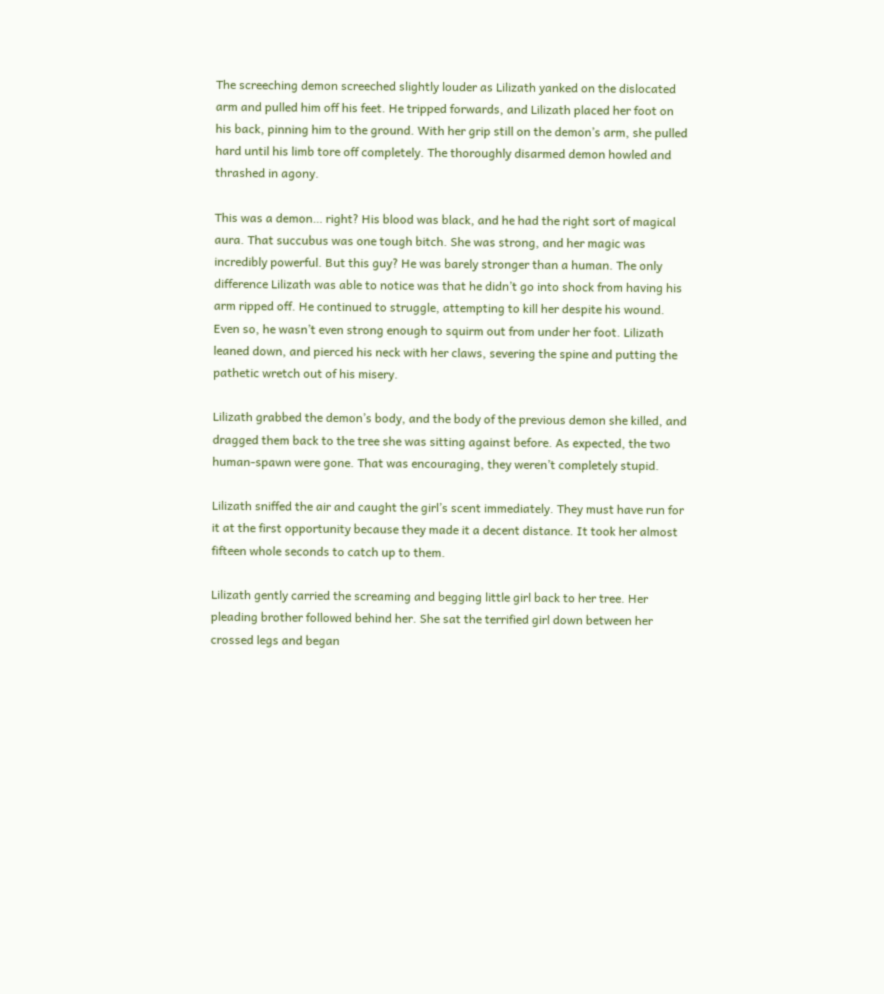The screeching demon screeched slightly louder as Lilizath yanked on the dislocated arm and pulled him off his feet. He tripped forwards, and Lilizath placed her foot on his back, pinning him to the ground. With her grip still on the demon’s arm, she pulled hard until his limb tore off completely. The thoroughly disarmed demon howled and thrashed in agony.

This was a demon… right? His blood was black, and he had the right sort of magical aura. That succubus was one tough bitch. She was strong, and her magic was incredibly powerful. But this guy? He was barely stronger than a human. The only difference Lilizath was able to notice was that he didn’t go into shock from having his arm ripped off. He continued to struggle, attempting to kill her despite his wound. Even so, he wasn’t even strong enough to squirm out from under her foot. Lilizath leaned down, and pierced his neck with her claws, severing the spine and putting the pathetic wretch out of his misery.

Lilizath grabbed the demon’s body, and the body of the previous demon she killed, and dragged them back to the tree she was sitting against before. As expected, the two human-spawn were gone. That was encouraging, they weren’t completely stupid.

Lilizath sniffed the air and caught the girl’s scent immediately. They must have run for it at the first opportunity because they made it a decent distance. It took her almost fifteen whole seconds to catch up to them.

Lilizath gently carried the screaming and begging little girl back to her tree. Her pleading brother followed behind her. She sat the terrified girl down between her crossed legs and began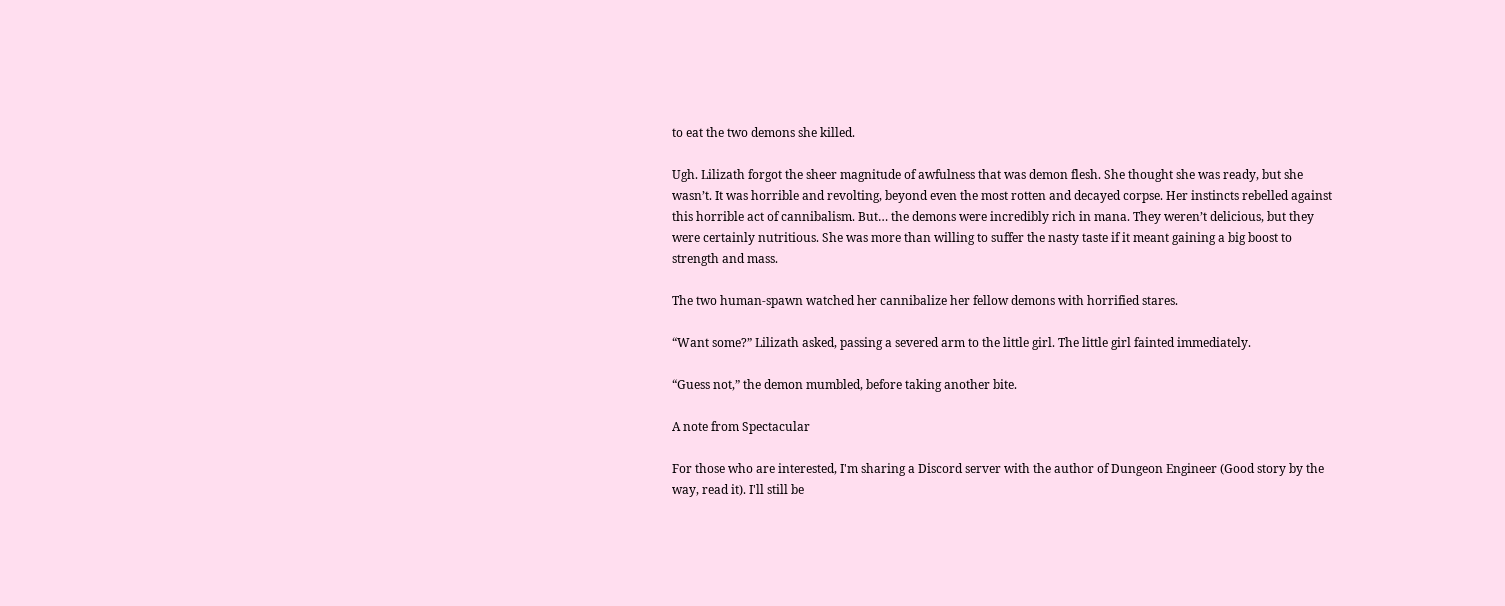to eat the two demons she killed.

Ugh. Lilizath forgot the sheer magnitude of awfulness that was demon flesh. She thought she was ready, but she wasn’t. It was horrible and revolting, beyond even the most rotten and decayed corpse. Her instincts rebelled against this horrible act of cannibalism. But… the demons were incredibly rich in mana. They weren’t delicious, but they were certainly nutritious. She was more than willing to suffer the nasty taste if it meant gaining a big boost to strength and mass.

The two human-spawn watched her cannibalize her fellow demons with horrified stares.

“Want some?” Lilizath asked, passing a severed arm to the little girl. The little girl fainted immediately.

“Guess not,” the demon mumbled, before taking another bite.

A note from Spectacular

For those who are interested, I'm sharing a Discord server with the author of Dungeon Engineer (Good story by the way, read it). I'll still be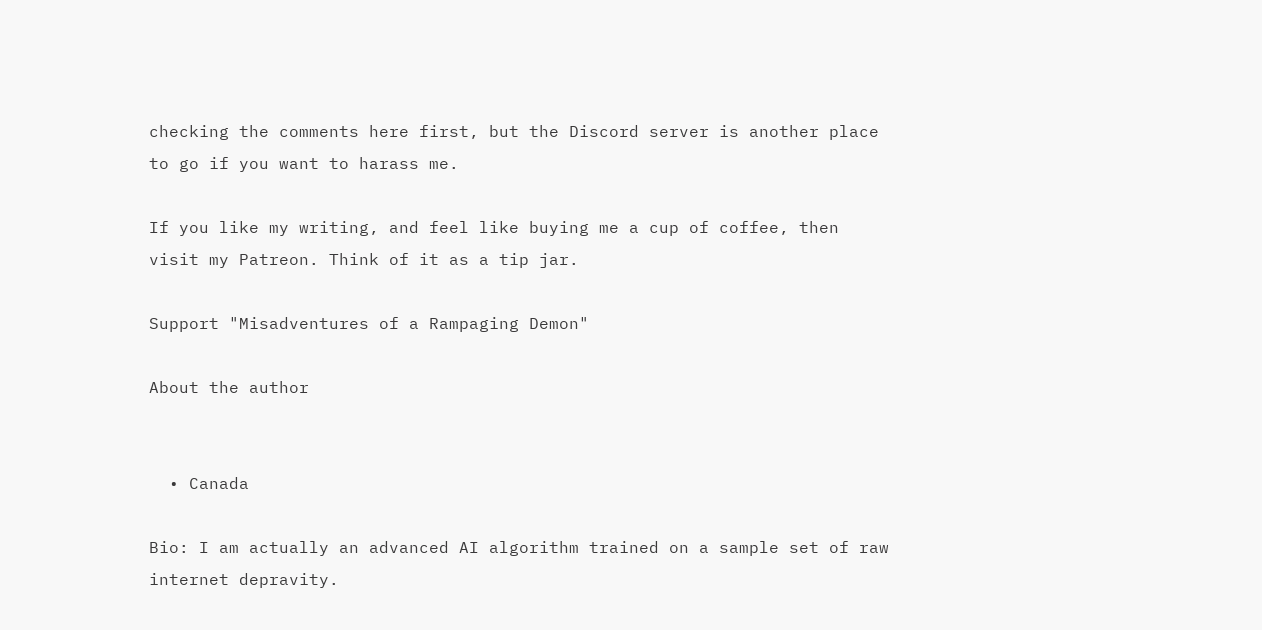checking the comments here first, but the Discord server is another place to go if you want to harass me.

If you like my writing, and feel like buying me a cup of coffee, then visit my Patreon. Think of it as a tip jar.

Support "Misadventures of a Rampaging Demon"

About the author


  • Canada

Bio: I am actually an advanced AI algorithm trained on a sample set of raw internet depravity.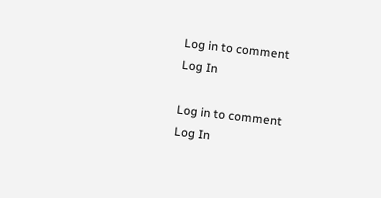Log in to comment
Log In

Log in to comment
Log In